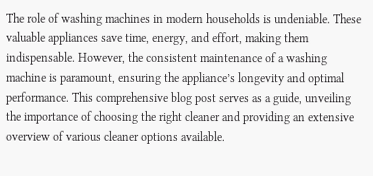The role of washing machines in modern households is undeniable. These valuable appliances save time, energy, and effort, making them indispensable. However, the consistent maintenance of a washing machine is paramount, ensuring the appliance’s longevity and optimal performance. This comprehensive blog post serves as a guide, unveiling the importance of choosing the right cleaner and providing an extensive overview of various cleaner options available.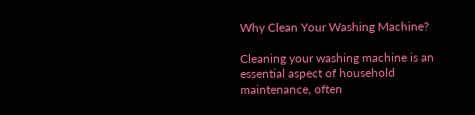Why Clean Your Washing Machine?

Cleaning your washing machine is an essential aspect of household maintenance, often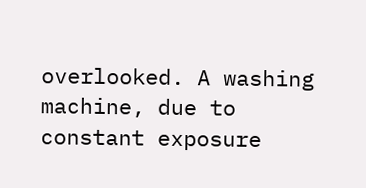overlooked. A washing machine, due to constant exposure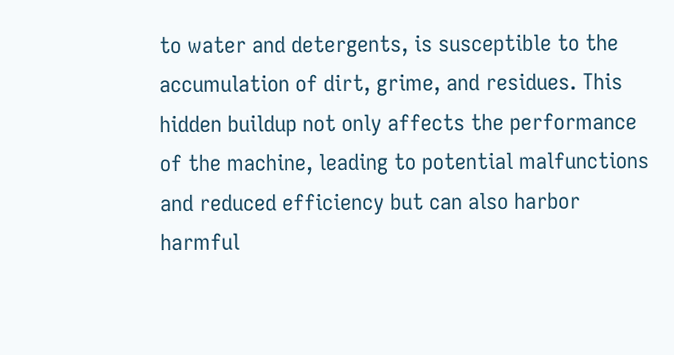to water and detergents, is susceptible to the accumulation of dirt, grime, and residues. This hidden buildup not only affects the performance of the machine, leading to potential malfunctions and reduced efficiency but can also harbor harmful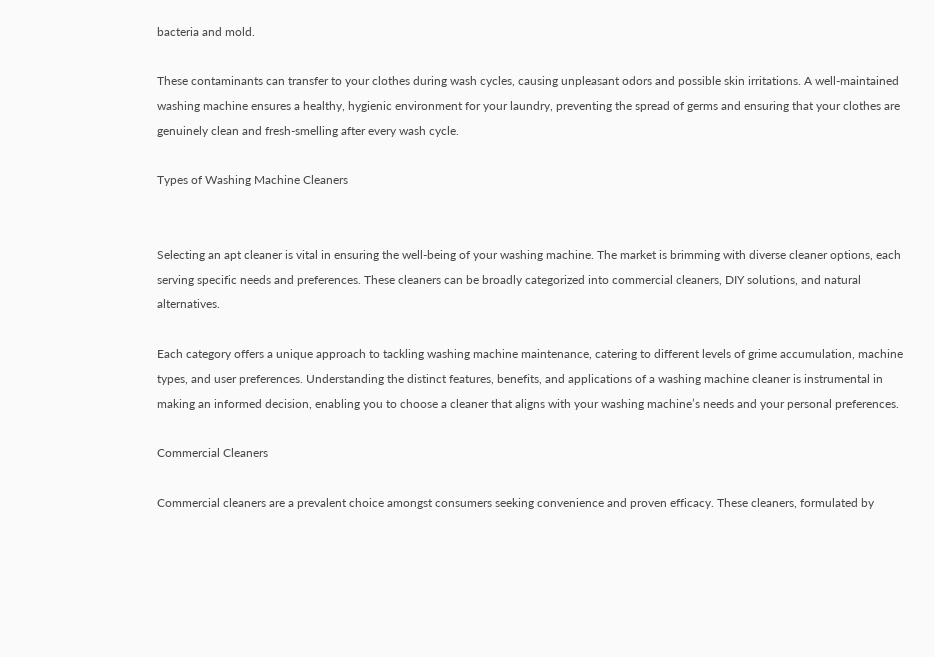bacteria and mold.

These contaminants can transfer to your clothes during wash cycles, causing unpleasant odors and possible skin irritations. A well-maintained washing machine ensures a healthy, hygienic environment for your laundry, preventing the spread of germs and ensuring that your clothes are genuinely clean and fresh-smelling after every wash cycle.

Types of Washing Machine Cleaners


Selecting an apt cleaner is vital in ensuring the well-being of your washing machine. The market is brimming with diverse cleaner options, each serving specific needs and preferences. These cleaners can be broadly categorized into commercial cleaners, DIY solutions, and natural alternatives.

Each category offers a unique approach to tackling washing machine maintenance, catering to different levels of grime accumulation, machine types, and user preferences. Understanding the distinct features, benefits, and applications of a washing machine cleaner is instrumental in making an informed decision, enabling you to choose a cleaner that aligns with your washing machine’s needs and your personal preferences.

Commercial Cleaners

Commercial cleaners are a prevalent choice amongst consumers seeking convenience and proven efficacy. These cleaners, formulated by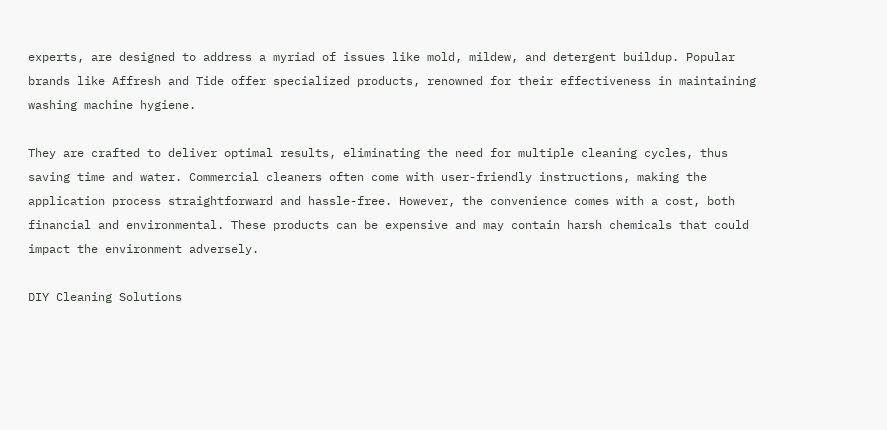experts, are designed to address a myriad of issues like mold, mildew, and detergent buildup. Popular brands like Affresh and Tide offer specialized products, renowned for their effectiveness in maintaining washing machine hygiene.

They are crafted to deliver optimal results, eliminating the need for multiple cleaning cycles, thus saving time and water. Commercial cleaners often come with user-friendly instructions, making the application process straightforward and hassle-free. However, the convenience comes with a cost, both financial and environmental. These products can be expensive and may contain harsh chemicals that could impact the environment adversely.

DIY Cleaning Solutions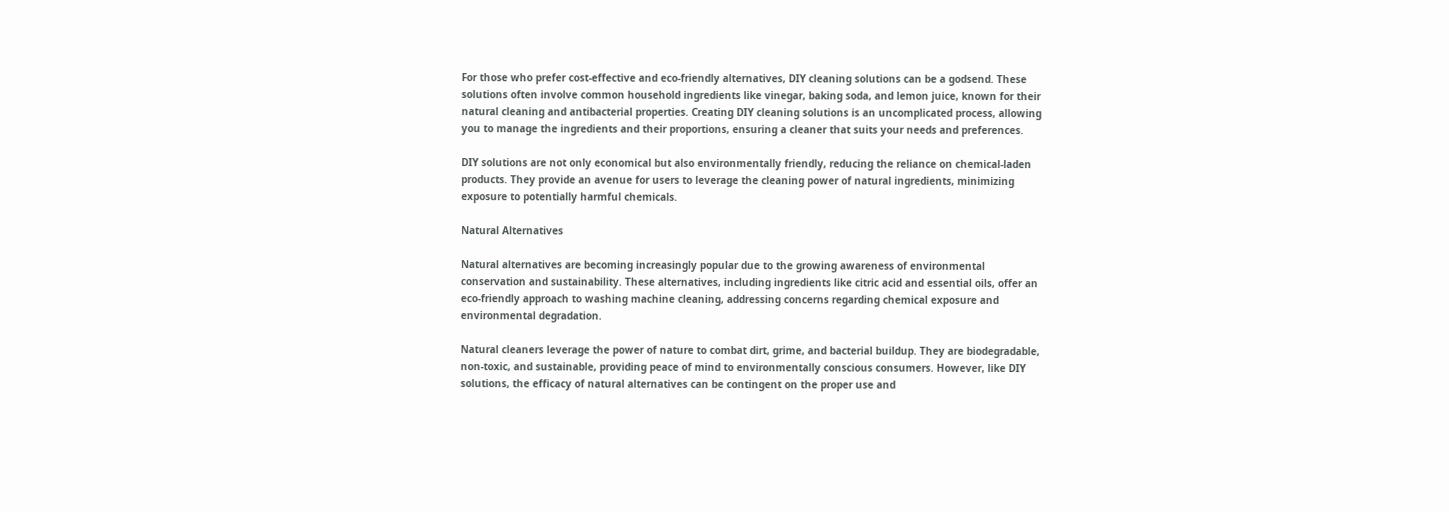For those who prefer cost-effective and eco-friendly alternatives, DIY cleaning solutions can be a godsend. These solutions often involve common household ingredients like vinegar, baking soda, and lemon juice, known for their natural cleaning and antibacterial properties. Creating DIY cleaning solutions is an uncomplicated process, allowing you to manage the ingredients and their proportions, ensuring a cleaner that suits your needs and preferences.

DIY solutions are not only economical but also environmentally friendly, reducing the reliance on chemical-laden products. They provide an avenue for users to leverage the cleaning power of natural ingredients, minimizing exposure to potentially harmful chemicals.

Natural Alternatives

Natural alternatives are becoming increasingly popular due to the growing awareness of environmental conservation and sustainability. These alternatives, including ingredients like citric acid and essential oils, offer an eco-friendly approach to washing machine cleaning, addressing concerns regarding chemical exposure and environmental degradation.

Natural cleaners leverage the power of nature to combat dirt, grime, and bacterial buildup. They are biodegradable, non-toxic, and sustainable, providing peace of mind to environmentally conscious consumers. However, like DIY solutions, the efficacy of natural alternatives can be contingent on the proper use and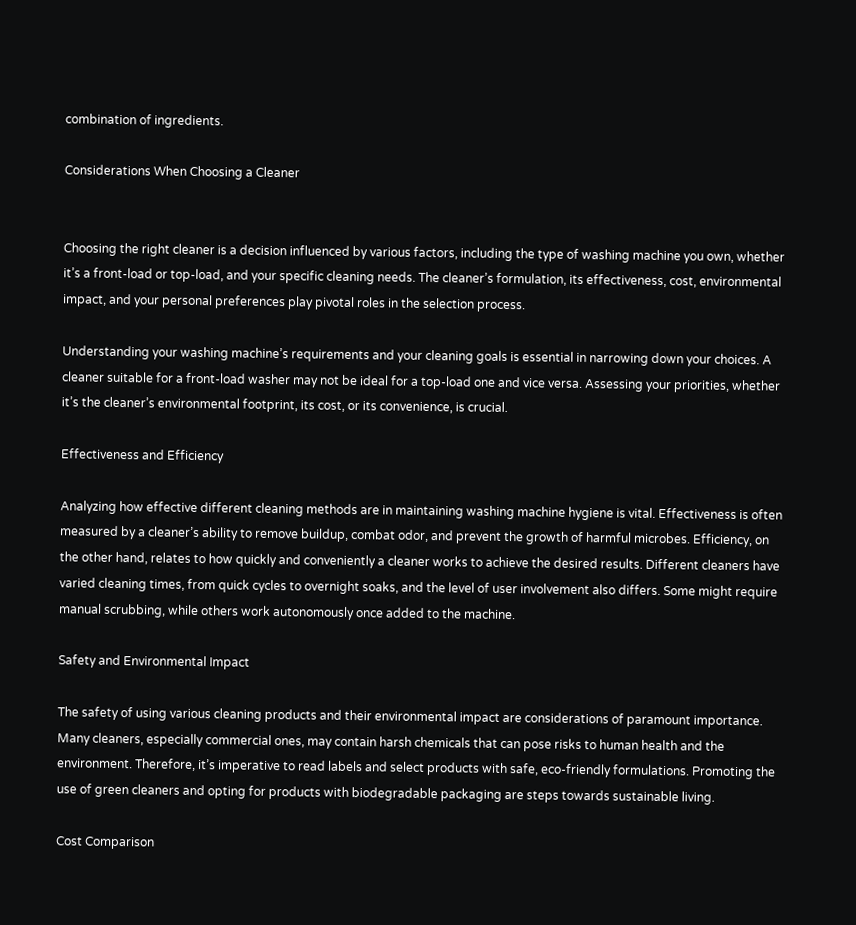combination of ingredients.

Considerations When Choosing a Cleaner


Choosing the right cleaner is a decision influenced by various factors, including the type of washing machine you own, whether it’s a front-load or top-load, and your specific cleaning needs. The cleaner’s formulation, its effectiveness, cost, environmental impact, and your personal preferences play pivotal roles in the selection process.

Understanding your washing machine’s requirements and your cleaning goals is essential in narrowing down your choices. A cleaner suitable for a front-load washer may not be ideal for a top-load one and vice versa. Assessing your priorities, whether it’s the cleaner’s environmental footprint, its cost, or its convenience, is crucial.

Effectiveness and Efficiency

Analyzing how effective different cleaning methods are in maintaining washing machine hygiene is vital. Effectiveness is often measured by a cleaner’s ability to remove buildup, combat odor, and prevent the growth of harmful microbes. Efficiency, on the other hand, relates to how quickly and conveniently a cleaner works to achieve the desired results. Different cleaners have varied cleaning times, from quick cycles to overnight soaks, and the level of user involvement also differs. Some might require manual scrubbing, while others work autonomously once added to the machine.

Safety and Environmental Impact

The safety of using various cleaning products and their environmental impact are considerations of paramount importance. Many cleaners, especially commercial ones, may contain harsh chemicals that can pose risks to human health and the environment. Therefore, it’s imperative to read labels and select products with safe, eco-friendly formulations. Promoting the use of green cleaners and opting for products with biodegradable packaging are steps towards sustainable living.

Cost Comparison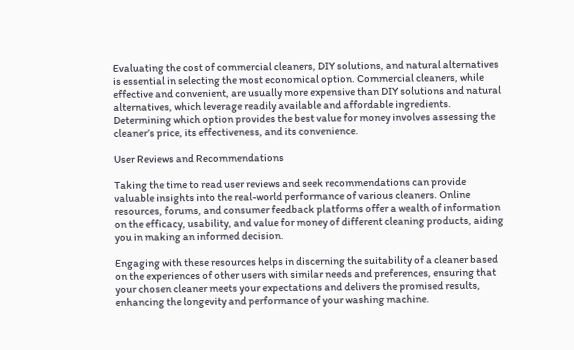Evaluating the cost of commercial cleaners, DIY solutions, and natural alternatives is essential in selecting the most economical option. Commercial cleaners, while effective and convenient, are usually more expensive than DIY solutions and natural alternatives, which leverage readily available and affordable ingredients. Determining which option provides the best value for money involves assessing the cleaner’s price, its effectiveness, and its convenience.

User Reviews and Recommendations

Taking the time to read user reviews and seek recommendations can provide valuable insights into the real-world performance of various cleaners. Online resources, forums, and consumer feedback platforms offer a wealth of information on the efficacy, usability, and value for money of different cleaning products, aiding you in making an informed decision.

Engaging with these resources helps in discerning the suitability of a cleaner based on the experiences of other users with similar needs and preferences, ensuring that your chosen cleaner meets your expectations and delivers the promised results, enhancing the longevity and performance of your washing machine.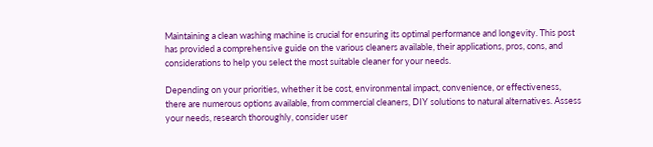Maintaining a clean washing machine is crucial for ensuring its optimal performance and longevity. This post has provided a comprehensive guide on the various cleaners available, their applications, pros, cons, and considerations to help you select the most suitable cleaner for your needs.

Depending on your priorities, whether it be cost, environmental impact, convenience, or effectiveness, there are numerous options available, from commercial cleaners, DIY solutions to natural alternatives. Assess your needs, research thoroughly, consider user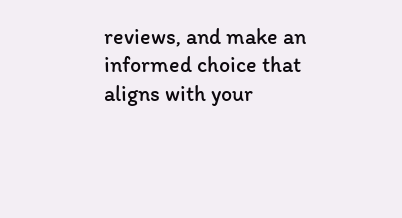reviews, and make an informed choice that aligns with your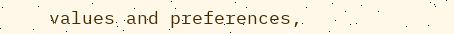values and preferences,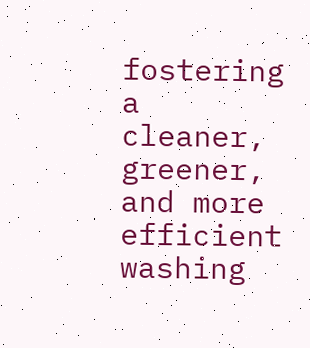fostering a cleaner, greener, and more efficient washing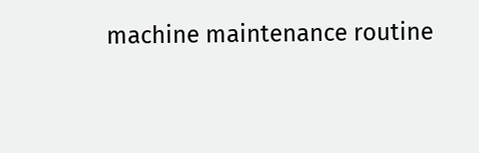machine maintenance routine